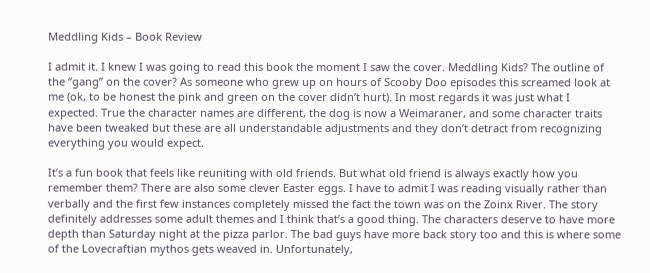Meddling Kids – Book Review

I admit it. I knew I was going to read this book the moment I saw the cover. Meddling Kids? The outline of the “gang” on the cover? As someone who grew up on hours of Scooby Doo episodes this screamed look at me (ok, to be honest the pink and green on the cover didn’t hurt). In most regards it was just what I expected. True the character names are different, the dog is now a Weimaraner, and some character traits have been tweaked but these are all understandable adjustments and they don’t detract from recognizing everything you would expect.

It’s a fun book that feels like reuniting with old friends. But what old friend is always exactly how you remember them? There are also some clever Easter eggs. I have to admit I was reading visually rather than verbally and the first few instances completely missed the fact the town was on the Zoinx River. The story definitely addresses some adult themes and I think that’s a good thing. The characters deserve to have more depth than Saturday night at the pizza parlor. The bad guys have more back story too and this is where some of the Lovecraftian mythos gets weaved in. Unfortunately,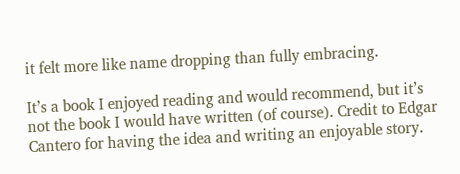it felt more like name dropping than fully embracing.

It’s a book I enjoyed reading and would recommend, but it’s not the book I would have written (of course). Credit to Edgar Cantero for having the idea and writing an enjoyable story.